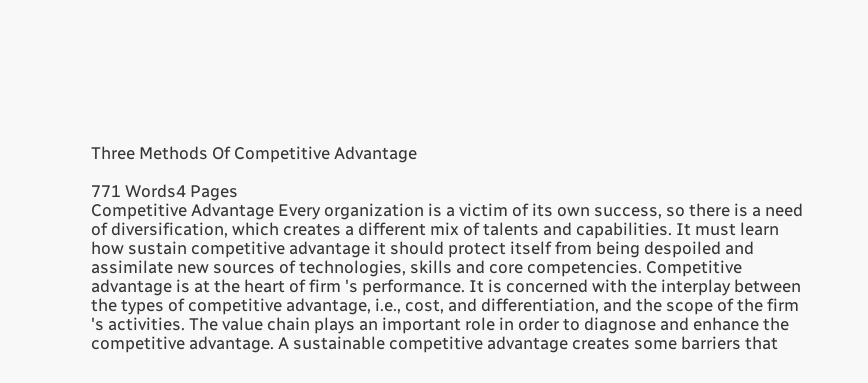Three Methods Of Competitive Advantage

771 Words4 Pages
Competitive Advantage Every organization is a victim of its own success, so there is a need of diversification, which creates a different mix of talents and capabilities. It must learn how sustain competitive advantage it should protect itself from being despoiled and assimilate new sources of technologies, skills and core competencies. Competitive advantage is at the heart of firm 's performance. It is concerned with the interplay between the types of competitive advantage, i.e., cost, and differentiation, and the scope of the firm 's activities. The value chain plays an important role in order to diagnose and enhance the competitive advantage. A sustainable competitive advantage creates some barriers that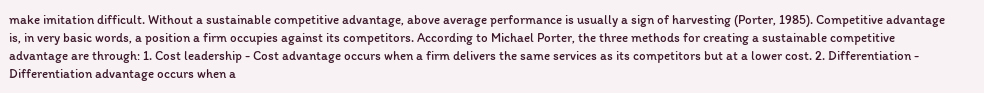make imitation difficult. Without a sustainable competitive advantage, above average performance is usually a sign of harvesting (Porter, 1985). Competitive advantage is, in very basic words, a position a firm occupies against its competitors. According to Michael Porter, the three methods for creating a sustainable competitive advantage are through: 1. Cost leadership - Cost advantage occurs when a firm delivers the same services as its competitors but at a lower cost. 2. Differentiation - Differentiation advantage occurs when a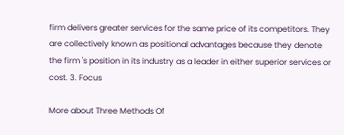firm delivers greater services for the same price of its competitors. They are collectively known as positional advantages because they denote the firm 's position in its industry as a leader in either superior services or cost. 3. Focus

More about Three Methods Of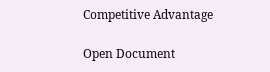Competitive Advantage

Open Document